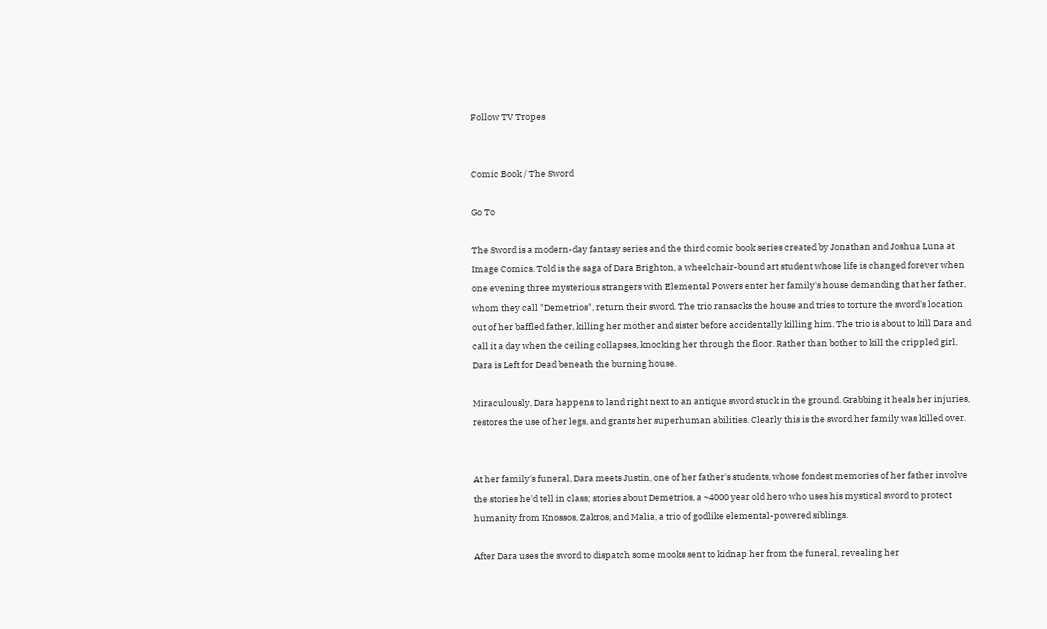Follow TV Tropes


Comic Book / The Sword

Go To

The Sword is a modern-day fantasy series and the third comic book series created by Jonathan and Joshua Luna at Image Comics. Told is the saga of Dara Brighton, a wheelchair-bound art student whose life is changed forever when one evening three mysterious strangers with Elemental Powers enter her family's house demanding that her father, whom they call "Demetrios", return their sword. The trio ransacks the house and tries to torture the sword's location out of her baffled father, killing her mother and sister before accidentally killing him. The trio is about to kill Dara and call it a day when the ceiling collapses, knocking her through the floor. Rather than bother to kill the crippled girl, Dara is Left for Dead beneath the burning house.

Miraculously, Dara happens to land right next to an antique sword stuck in the ground. Grabbing it heals her injuries, restores the use of her legs, and grants her superhuman abilities. Clearly this is the sword her family was killed over.


At her family's funeral, Dara meets Justin, one of her father's students, whose fondest memories of her father involve the stories he'd tell in class; stories about Demetrios, a ~4000 year old hero who uses his mystical sword to protect humanity from Knossos, Zakros, and Malia, a trio of godlike elemental-powered siblings.

After Dara uses the sword to dispatch some mooks sent to kidnap her from the funeral, revealing her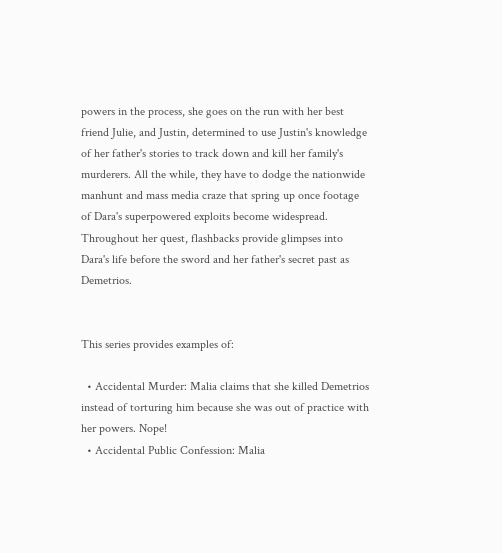powers in the process, she goes on the run with her best friend Julie, and Justin, determined to use Justin's knowledge of her father's stories to track down and kill her family's murderers. All the while, they have to dodge the nationwide manhunt and mass media craze that spring up once footage of Dara's superpowered exploits become widespread. Throughout her quest, flashbacks provide glimpses into Dara's life before the sword and her father's secret past as Demetrios.


This series provides examples of:

  • Accidental Murder: Malia claims that she killed Demetrios instead of torturing him because she was out of practice with her powers. Nope!
  • Accidental Public Confession: Malia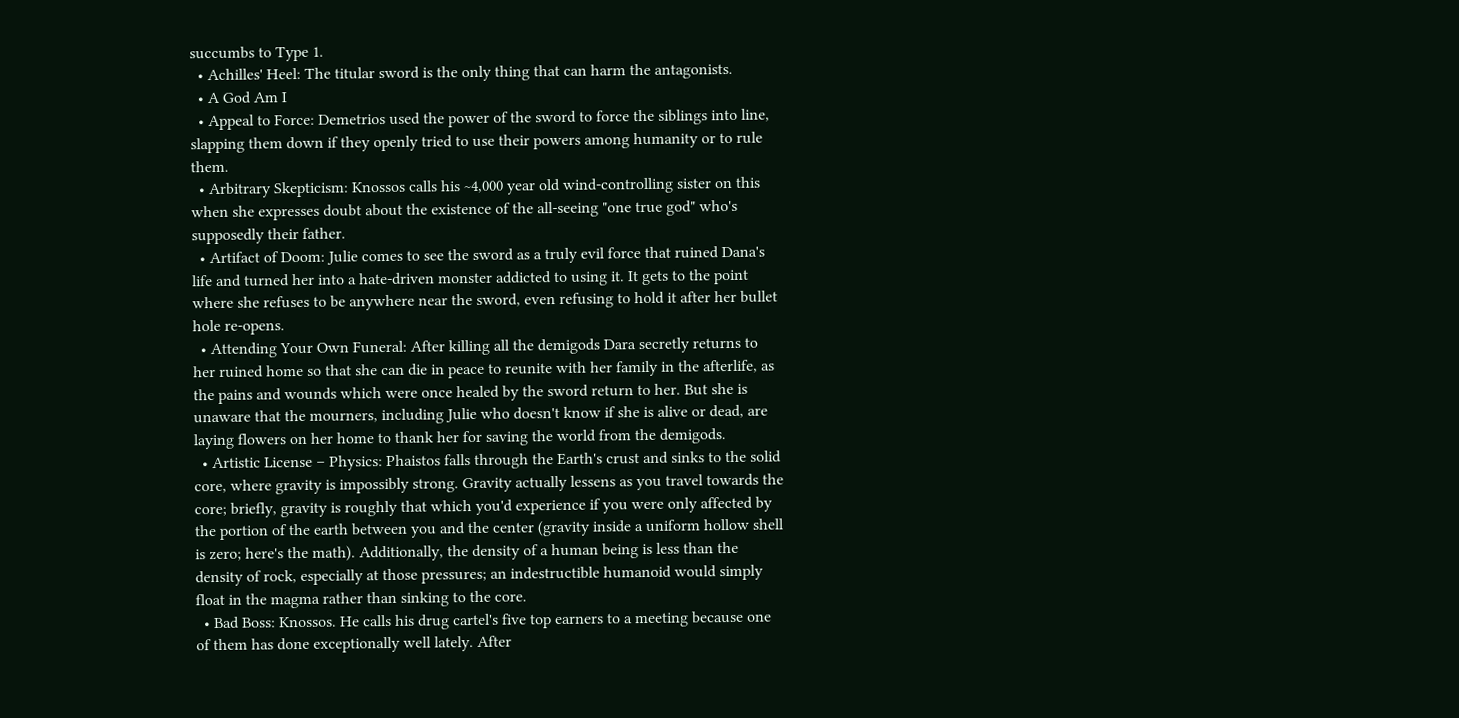succumbs to Type 1.
  • Achilles' Heel: The titular sword is the only thing that can harm the antagonists.
  • A God Am I
  • Appeal to Force: Demetrios used the power of the sword to force the siblings into line, slapping them down if they openly tried to use their powers among humanity or to rule them.
  • Arbitrary Skepticism: Knossos calls his ~4,000 year old wind-controlling sister on this when she expresses doubt about the existence of the all-seeing "one true god" who's supposedly their father.
  • Artifact of Doom: Julie comes to see the sword as a truly evil force that ruined Dana's life and turned her into a hate-driven monster addicted to using it. It gets to the point where she refuses to be anywhere near the sword, even refusing to hold it after her bullet hole re-opens.
  • Attending Your Own Funeral: After killing all the demigods Dara secretly returns to her ruined home so that she can die in peace to reunite with her family in the afterlife, as the pains and wounds which were once healed by the sword return to her. But she is unaware that the mourners, including Julie who doesn't know if she is alive or dead, are laying flowers on her home to thank her for saving the world from the demigods.
  • Artistic License – Physics: Phaistos falls through the Earth's crust and sinks to the solid core, where gravity is impossibly strong. Gravity actually lessens as you travel towards the core; briefly, gravity is roughly that which you'd experience if you were only affected by the portion of the earth between you and the center (gravity inside a uniform hollow shell is zero; here's the math). Additionally, the density of a human being is less than the density of rock, especially at those pressures; an indestructible humanoid would simply float in the magma rather than sinking to the core.
  • Bad Boss: Knossos. He calls his drug cartel's five top earners to a meeting because one of them has done exceptionally well lately. After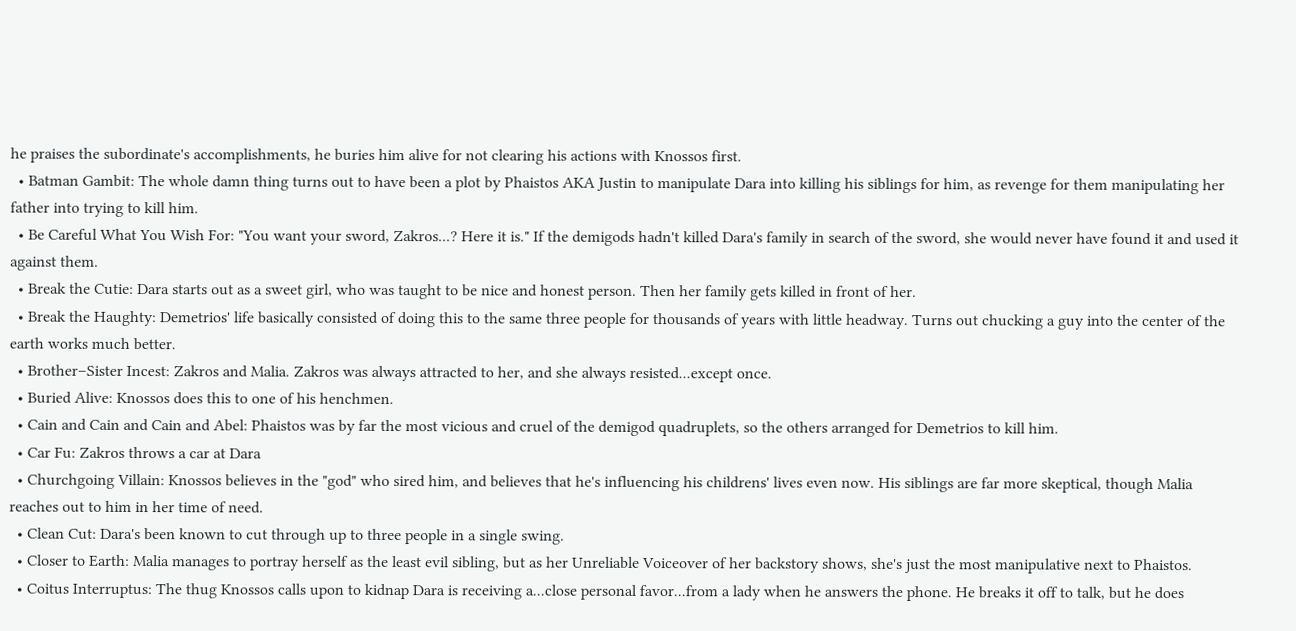he praises the subordinate's accomplishments, he buries him alive for not clearing his actions with Knossos first.
  • Batman Gambit: The whole damn thing turns out to have been a plot by Phaistos AKA Justin to manipulate Dara into killing his siblings for him, as revenge for them manipulating her father into trying to kill him.
  • Be Careful What You Wish For: "You want your sword, Zakros...? Here it is." If the demigods hadn't killed Dara's family in search of the sword, she would never have found it and used it against them.
  • Break the Cutie: Dara starts out as a sweet girl, who was taught to be nice and honest person. Then her family gets killed in front of her.
  • Break the Haughty: Demetrios' life basically consisted of doing this to the same three people for thousands of years with little headway. Turns out chucking a guy into the center of the earth works much better.
  • Brother–Sister Incest: Zakros and Malia. Zakros was always attracted to her, and she always resisted...except once.
  • Buried Alive: Knossos does this to one of his henchmen.
  • Cain and Cain and Cain and Abel: Phaistos was by far the most vicious and cruel of the demigod quadruplets, so the others arranged for Demetrios to kill him.
  • Car Fu: Zakros throws a car at Dara
  • Churchgoing Villain: Knossos believes in the "god" who sired him, and believes that he's influencing his childrens' lives even now. His siblings are far more skeptical, though Malia reaches out to him in her time of need.
  • Clean Cut: Dara's been known to cut through up to three people in a single swing.
  • Closer to Earth: Malia manages to portray herself as the least evil sibling, but as her Unreliable Voiceover of her backstory shows, she's just the most manipulative next to Phaistos.
  • Coitus Interruptus: The thug Knossos calls upon to kidnap Dara is receiving a...close personal favor...from a lady when he answers the phone. He breaks it off to talk, but he does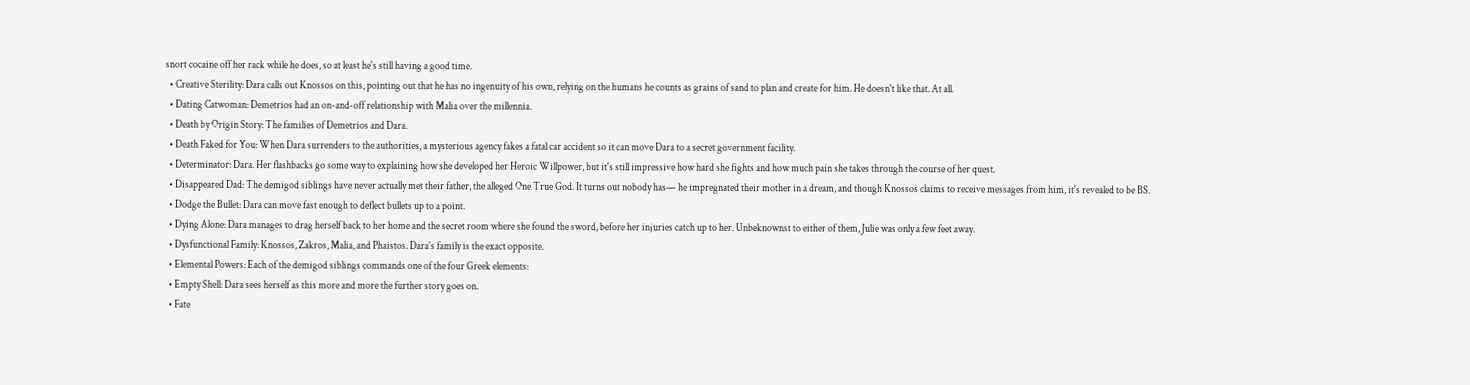snort cocaine off her rack while he does, so at least he's still having a good time.
  • Creative Sterility: Dara calls out Knossos on this, pointing out that he has no ingenuity of his own, relying on the humans he counts as grains of sand to plan and create for him. He doesn't like that. At all.
  • Dating Catwoman: Demetrios had an on-and-off relationship with Malia over the millennia.
  • Death by Origin Story: The families of Demetrios and Dara.
  • Death Faked for You: When Dara surrenders to the authorities, a mysterious agency fakes a fatal car accident so it can move Dara to a secret government facility.
  • Determinator: Dara. Her flashbacks go some way to explaining how she developed her Heroic Willpower, but it's still impressive how hard she fights and how much pain she takes through the course of her quest.
  • Disappeared Dad: The demigod siblings have never actually met their father, the alleged One True God. It turns out nobody has— he impregnated their mother in a dream, and though Knossos claims to receive messages from him, it's revealed to be BS.
  • Dodge the Bullet: Dara can move fast enough to deflect bullets up to a point.
  • Dying Alone: Dara manages to drag herself back to her home and the secret room where she found the sword, before her injuries catch up to her. Unbeknownst to either of them, Julie was only a few feet away.
  • Dysfunctional Family: Knossos, Zakros, Malia, and Phaistos. Dara's family is the exact opposite.
  • Elemental Powers: Each of the demigod siblings commands one of the four Greek elements:
  • Empty Shell: Dara sees herself as this more and more the further story goes on.
  • Fate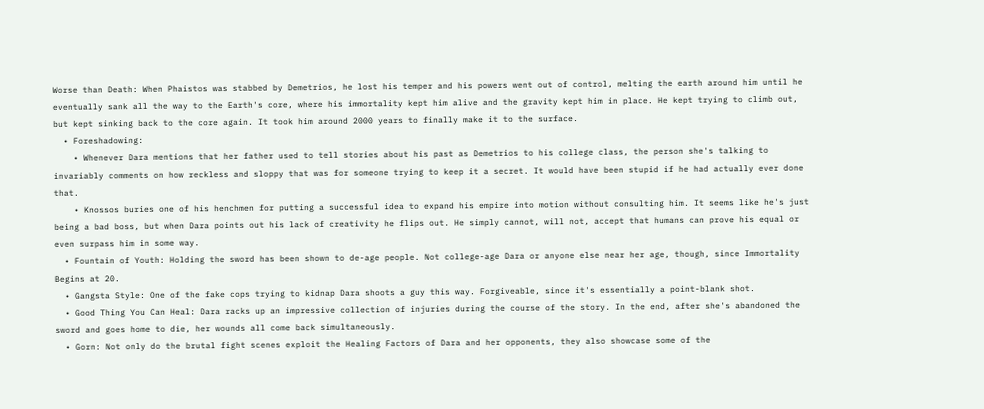Worse than Death: When Phaistos was stabbed by Demetrios, he lost his temper and his powers went out of control, melting the earth around him until he eventually sank all the way to the Earth's core, where his immortality kept him alive and the gravity kept him in place. He kept trying to climb out, but kept sinking back to the core again. It took him around 2000 years to finally make it to the surface.
  • Foreshadowing:
    • Whenever Dara mentions that her father used to tell stories about his past as Demetrios to his college class, the person she's talking to invariably comments on how reckless and sloppy that was for someone trying to keep it a secret. It would have been stupid if he had actually ever done that.
    • Knossos buries one of his henchmen for putting a successful idea to expand his empire into motion without consulting him. It seems like he's just being a bad boss, but when Dara points out his lack of creativity he flips out. He simply cannot, will not, accept that humans can prove his equal or even surpass him in some way.
  • Fountain of Youth: Holding the sword has been shown to de-age people. Not college-age Dara or anyone else near her age, though, since Immortality Begins at 20.
  • Gangsta Style: One of the fake cops trying to kidnap Dara shoots a guy this way. Forgiveable, since it's essentially a point-blank shot.
  • Good Thing You Can Heal: Dara racks up an impressive collection of injuries during the course of the story. In the end, after she's abandoned the sword and goes home to die, her wounds all come back simultaneously.
  • Gorn: Not only do the brutal fight scenes exploit the Healing Factors of Dara and her opponents, they also showcase some of the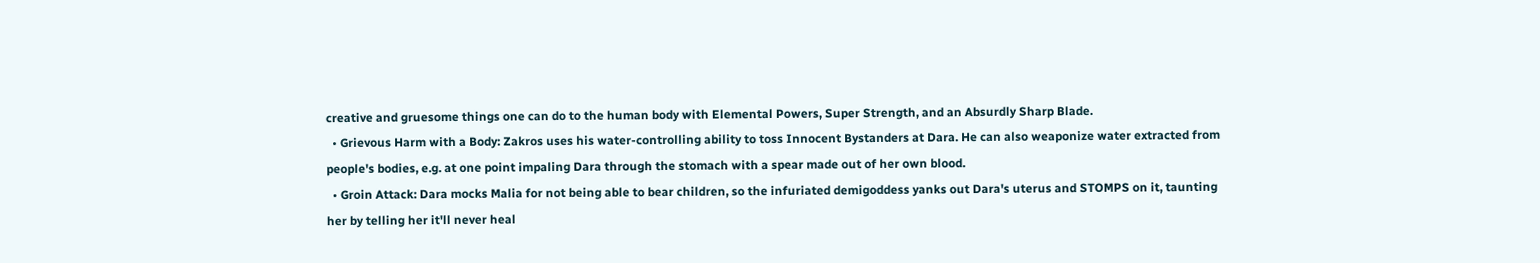creative and gruesome things one can do to the human body with Elemental Powers, Super Strength, and an Absurdly Sharp Blade.
  • Grievous Harm with a Body: Zakros uses his water-controlling ability to toss Innocent Bystanders at Dara. He can also weaponize water extracted from people's bodies, e.g. at one point impaling Dara through the stomach with a spear made out of her own blood.
  • Groin Attack: Dara mocks Malia for not being able to bear children, so the infuriated demigoddess yanks out Dara's uterus and STOMPS on it, taunting her by telling her it'll never heal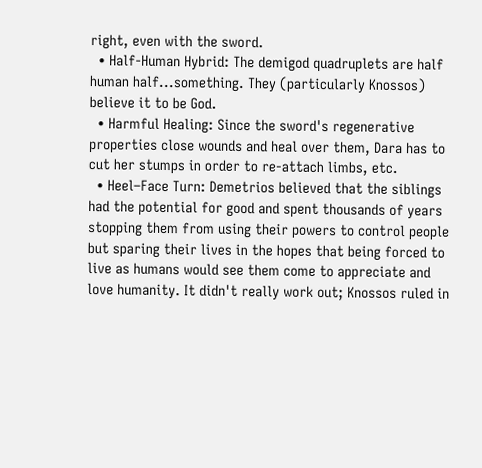right, even with the sword.
  • Half-Human Hybrid: The demigod quadruplets are half human half...something. They (particularly Knossos) believe it to be God.
  • Harmful Healing: Since the sword's regenerative properties close wounds and heal over them, Dara has to cut her stumps in order to re-attach limbs, etc.
  • Heel–Face Turn: Demetrios believed that the siblings had the potential for good and spent thousands of years stopping them from using their powers to control people but sparing their lives in the hopes that being forced to live as humans would see them come to appreciate and love humanity. It didn't really work out; Knossos ruled in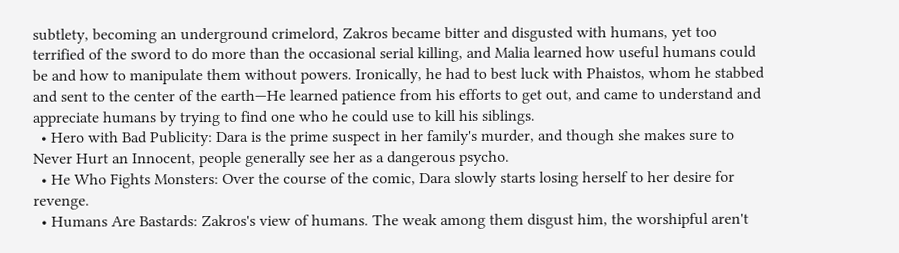subtlety, becoming an underground crimelord, Zakros became bitter and disgusted with humans, yet too terrified of the sword to do more than the occasional serial killing, and Malia learned how useful humans could be and how to manipulate them without powers. Ironically, he had to best luck with Phaistos, whom he stabbed and sent to the center of the earth—He learned patience from his efforts to get out, and came to understand and appreciate humans by trying to find one who he could use to kill his siblings.
  • Hero with Bad Publicity: Dara is the prime suspect in her family's murder, and though she makes sure to Never Hurt an Innocent, people generally see her as a dangerous psycho.
  • He Who Fights Monsters: Over the course of the comic, Dara slowly starts losing herself to her desire for revenge.
  • Humans Are Bastards: Zakros's view of humans. The weak among them disgust him, the worshipful aren't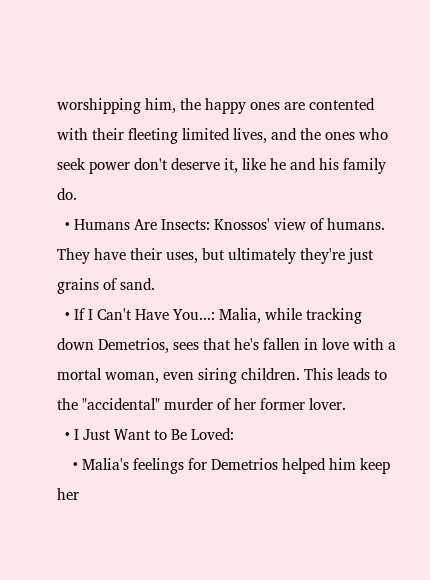worshipping him, the happy ones are contented with their fleeting limited lives, and the ones who seek power don't deserve it, like he and his family do.
  • Humans Are Insects: Knossos' view of humans. They have their uses, but ultimately they're just grains of sand.
  • If I Can't Have You...: Malia, while tracking down Demetrios, sees that he's fallen in love with a mortal woman, even siring children. This leads to the "accidental" murder of her former lover.
  • I Just Want to Be Loved:
    • Malia's feelings for Demetrios helped him keep her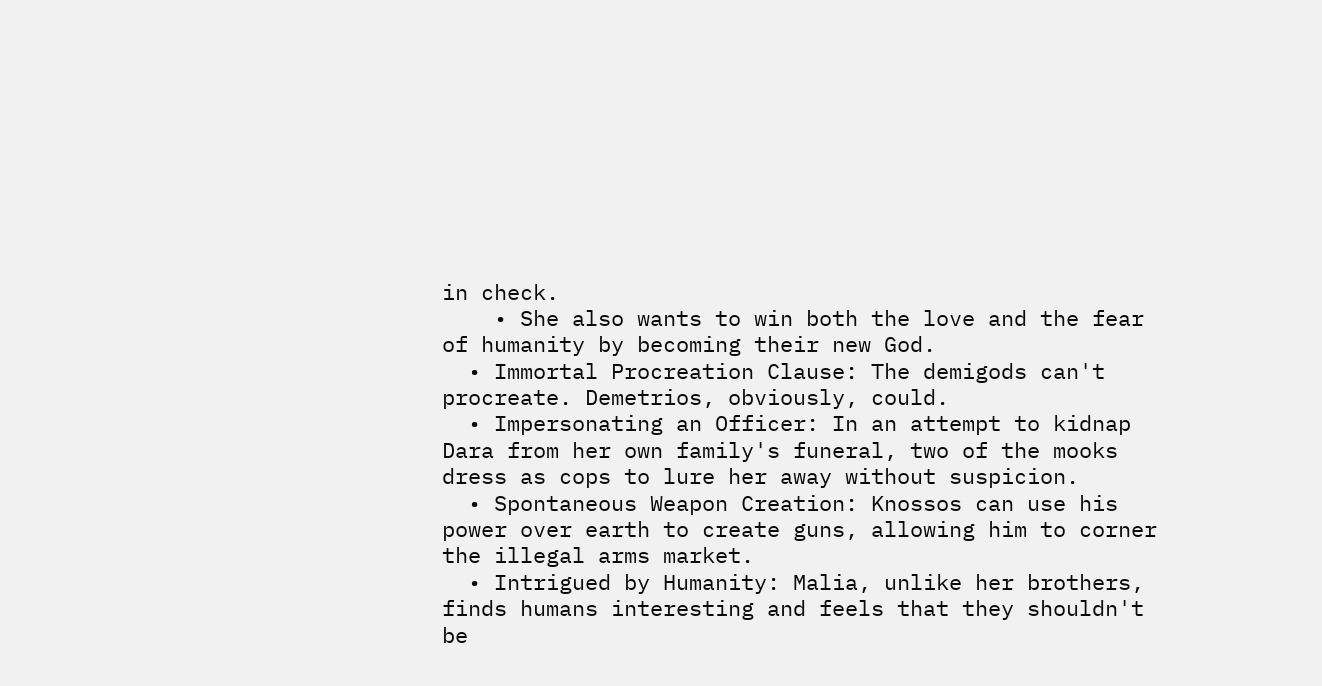in check.
    • She also wants to win both the love and the fear of humanity by becoming their new God.
  • Immortal Procreation Clause: The demigods can't procreate. Demetrios, obviously, could.
  • Impersonating an Officer: In an attempt to kidnap Dara from her own family's funeral, two of the mooks dress as cops to lure her away without suspicion.
  • Spontaneous Weapon Creation: Knossos can use his power over earth to create guns, allowing him to corner the illegal arms market.
  • Intrigued by Humanity: Malia, unlike her brothers, finds humans interesting and feels that they shouldn't be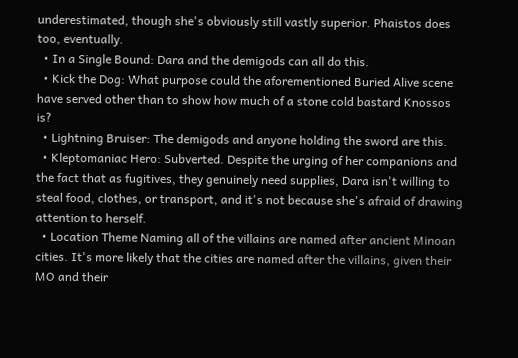underestimated, though she's obviously still vastly superior. Phaistos does too, eventually.
  • In a Single Bound: Dara and the demigods can all do this.
  • Kick the Dog: What purpose could the aforementioned Buried Alive scene have served other than to show how much of a stone cold bastard Knossos is?
  • Lightning Bruiser: The demigods and anyone holding the sword are this.
  • Kleptomaniac Hero: Subverted. Despite the urging of her companions and the fact that as fugitives, they genuinely need supplies, Dara isn't willing to steal food, clothes, or transport, and it's not because she's afraid of drawing attention to herself.
  • Location Theme Naming all of the villains are named after ancient Minoan cities. It's more likely that the cities are named after the villains, given their MO and their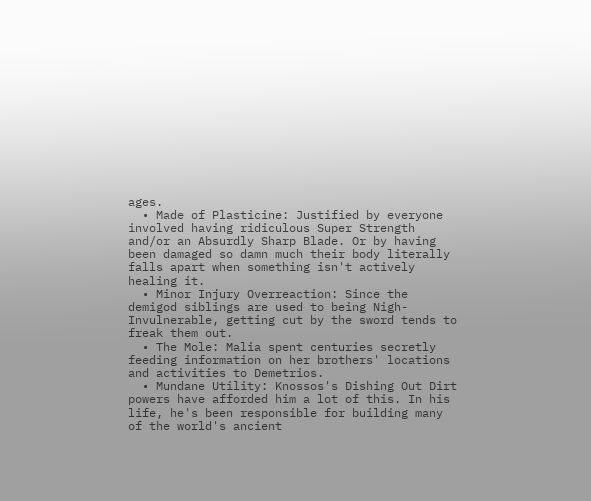ages.
  • Made of Plasticine: Justified by everyone involved having ridiculous Super Strength and/or an Absurdly Sharp Blade. Or by having been damaged so damn much their body literally falls apart when something isn't actively healing it.
  • Minor Injury Overreaction: Since the demigod siblings are used to being Nigh-Invulnerable, getting cut by the sword tends to freak them out.
  • The Mole: Malia spent centuries secretly feeding information on her brothers' locations and activities to Demetrios.
  • Mundane Utility: Knossos's Dishing Out Dirt powers have afforded him a lot of this. In his life, he's been responsible for building many of the world's ancient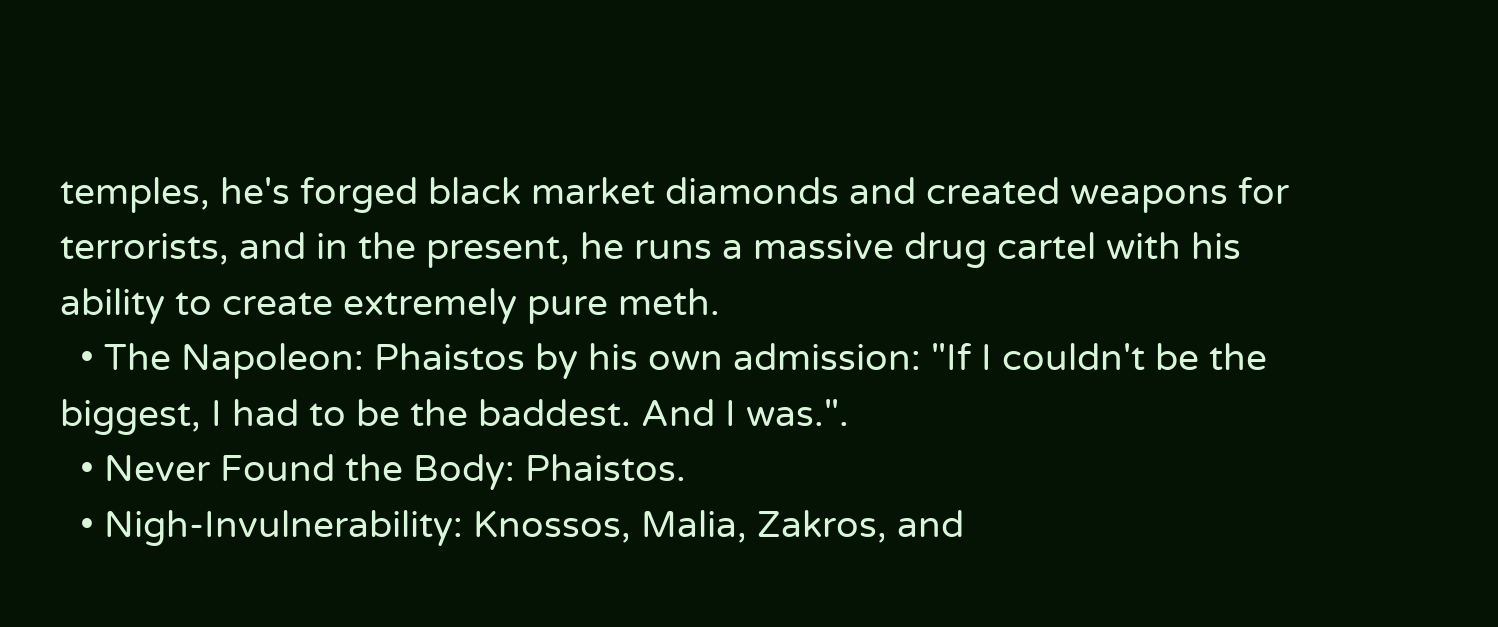temples, he's forged black market diamonds and created weapons for terrorists, and in the present, he runs a massive drug cartel with his ability to create extremely pure meth.
  • The Napoleon: Phaistos by his own admission: "If I couldn't be the biggest, I had to be the baddest. And I was.".
  • Never Found the Body: Phaistos.
  • Nigh-Invulnerability: Knossos, Malia, Zakros, and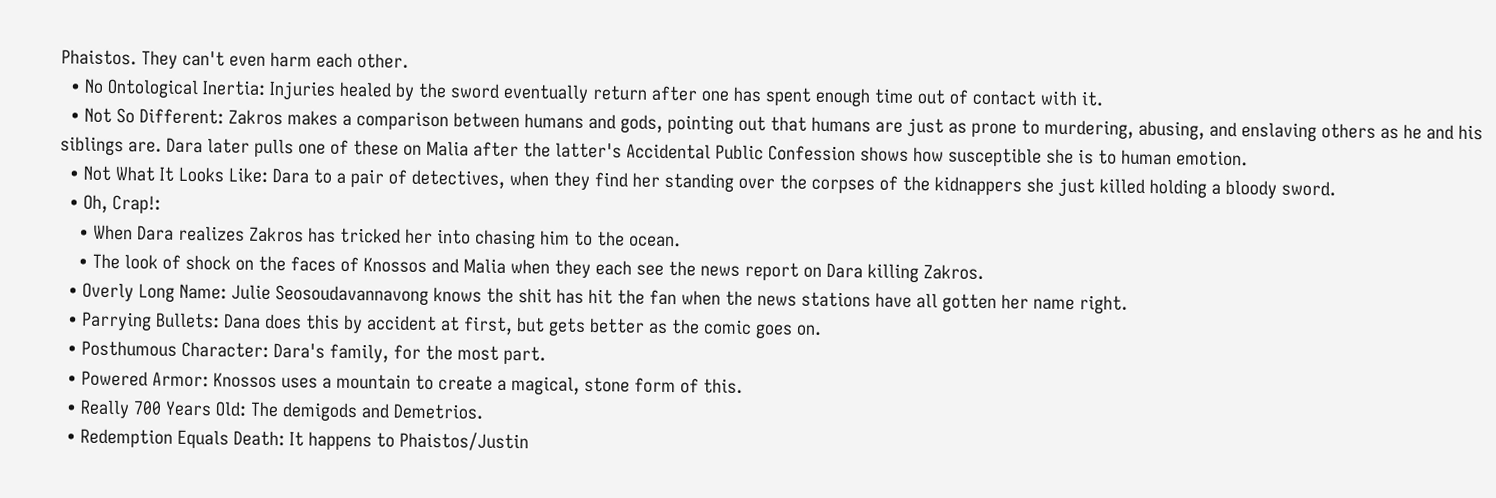Phaistos. They can't even harm each other.
  • No Ontological Inertia: Injuries healed by the sword eventually return after one has spent enough time out of contact with it.
  • Not So Different: Zakros makes a comparison between humans and gods, pointing out that humans are just as prone to murdering, abusing, and enslaving others as he and his siblings are. Dara later pulls one of these on Malia after the latter's Accidental Public Confession shows how susceptible she is to human emotion.
  • Not What It Looks Like: Dara to a pair of detectives, when they find her standing over the corpses of the kidnappers she just killed holding a bloody sword.
  • Oh, Crap!:
    • When Dara realizes Zakros has tricked her into chasing him to the ocean.
    • The look of shock on the faces of Knossos and Malia when they each see the news report on Dara killing Zakros.
  • Overly Long Name: Julie Seosoudavannavong knows the shit has hit the fan when the news stations have all gotten her name right.
  • Parrying Bullets: Dana does this by accident at first, but gets better as the comic goes on.
  • Posthumous Character: Dara's family, for the most part.
  • Powered Armor: Knossos uses a mountain to create a magical, stone form of this.
  • Really 700 Years Old: The demigods and Demetrios.
  • Redemption Equals Death: It happens to Phaistos/Justin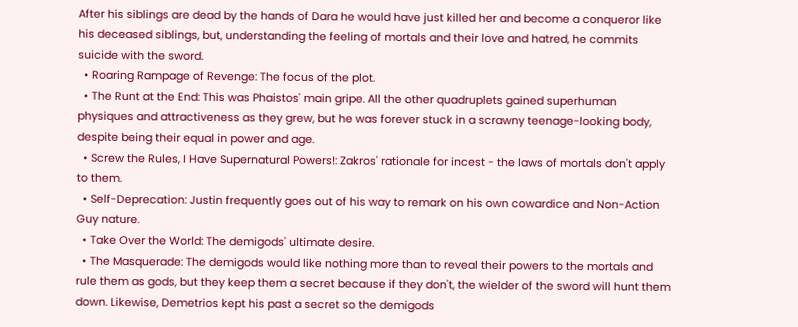After his siblings are dead by the hands of Dara he would have just killed her and become a conqueror like his deceased siblings, but, understanding the feeling of mortals and their love and hatred, he commits suicide with the sword.
  • Roaring Rampage of Revenge: The focus of the plot.
  • The Runt at the End: This was Phaistos' main gripe. All the other quadruplets gained superhuman physiques and attractiveness as they grew, but he was forever stuck in a scrawny teenage-looking body, despite being their equal in power and age.
  • Screw the Rules, I Have Supernatural Powers!: Zakros' rationale for incest - the laws of mortals don't apply to them.
  • Self-Deprecation: Justin frequently goes out of his way to remark on his own cowardice and Non-Action Guy nature.
  • Take Over the World: The demigods' ultimate desire.
  • The Masquerade: The demigods would like nothing more than to reveal their powers to the mortals and rule them as gods, but they keep them a secret because if they don't, the wielder of the sword will hunt them down. Likewise, Demetrios kept his past a secret so the demigods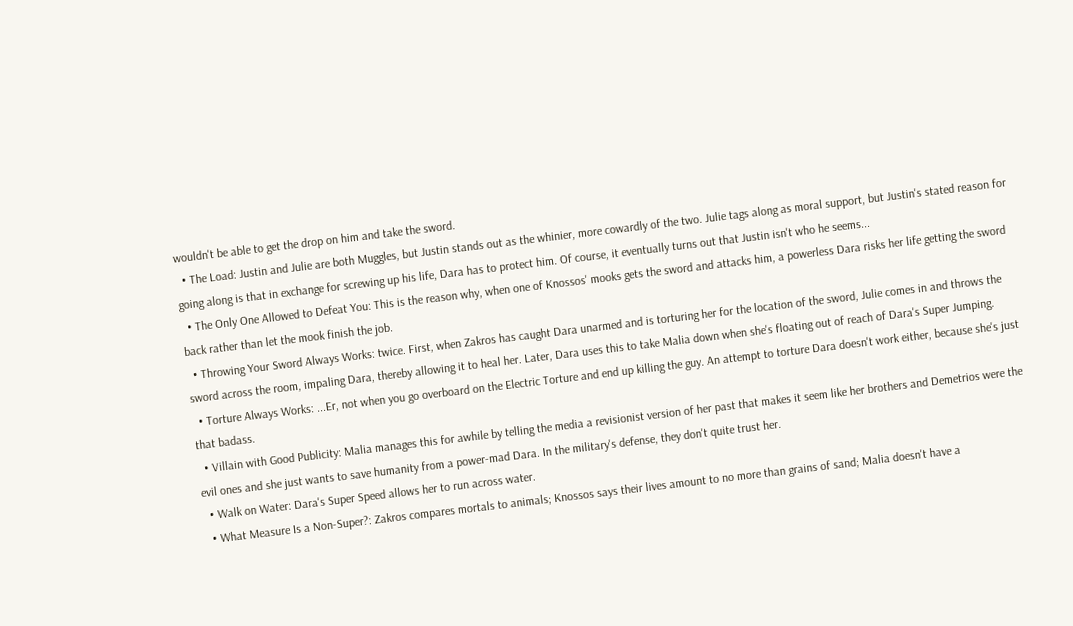wouldn't be able to get the drop on him and take the sword.
  • The Load: Justin and Julie are both Muggles, but Justin stands out as the whinier, more cowardly of the two. Julie tags along as moral support, but Justin's stated reason for going along is that in exchange for screwing up his life, Dara has to protect him. Of course, it eventually turns out that Justin isn't who he seems...
  • The Only One Allowed to Defeat You: This is the reason why, when one of Knossos' mooks gets the sword and attacks him, a powerless Dara risks her life getting the sword back rather than let the mook finish the job.
  • Throwing Your Sword Always Works: twice. First, when Zakros has caught Dara unarmed and is torturing her for the location of the sword, Julie comes in and throws the sword across the room, impaling Dara, thereby allowing it to heal her. Later, Dara uses this to take Malia down when she's floating out of reach of Dara's Super Jumping.
  • Torture Always Works: ...Er, not when you go overboard on the Electric Torture and end up killing the guy. An attempt to torture Dara doesn't work either, because she's just that badass.
  • Villain with Good Publicity: Malia manages this for awhile by telling the media a revisionist version of her past that makes it seem like her brothers and Demetrios were the evil ones and she just wants to save humanity from a power-mad Dara. In the military's defense, they don't quite trust her.
  • Walk on Water: Dara's Super Speed allows her to run across water.
  • What Measure Is a Non-Super?: Zakros compares mortals to animals; Knossos says their lives amount to no more than grains of sand; Malia doesn't have a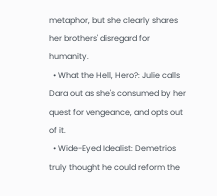metaphor, but she clearly shares her brothers' disregard for humanity.
  • What the Hell, Hero?: Julie calls Dara out as she's consumed by her quest for vengeance, and opts out of it.
  • Wide-Eyed Idealist: Demetrios truly thought he could reform the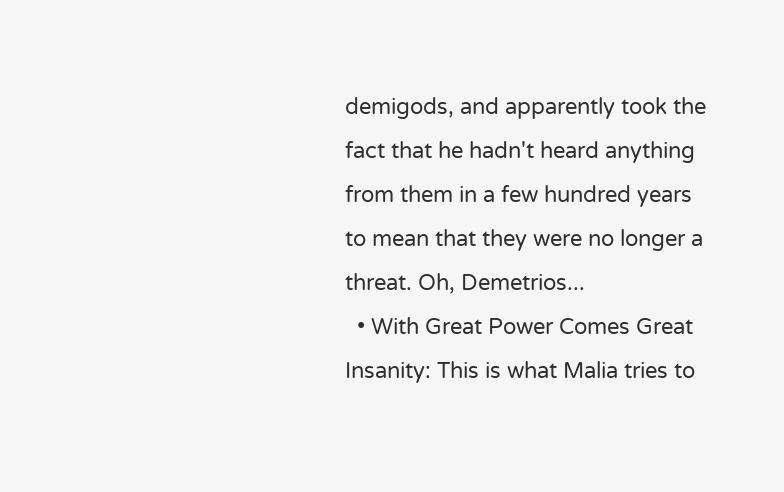demigods, and apparently took the fact that he hadn't heard anything from them in a few hundred years to mean that they were no longer a threat. Oh, Demetrios...
  • With Great Power Comes Great Insanity: This is what Malia tries to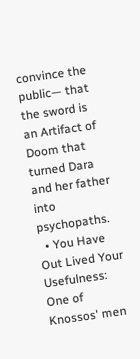convince the public— that the sword is an Artifact of Doom that turned Dara and her father into psychopaths.
  • You Have Out Lived Your Usefulness: One of Knossos' men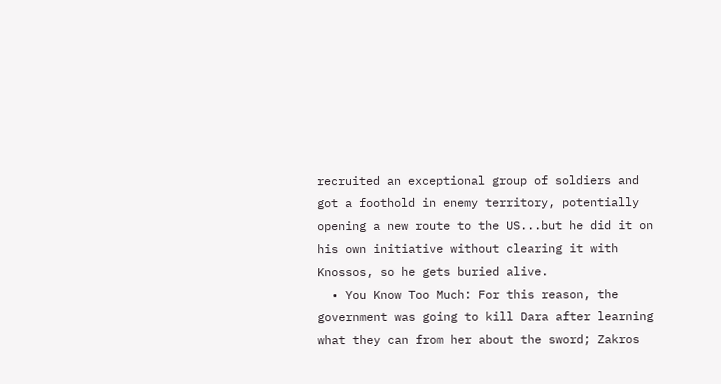recruited an exceptional group of soldiers and got a foothold in enemy territory, potentially opening a new route to the US...but he did it on his own initiative without clearing it with Knossos, so he gets buried alive.
  • You Know Too Much: For this reason, the government was going to kill Dara after learning what they can from her about the sword; Zakros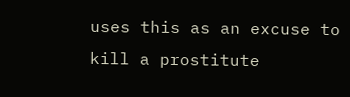uses this as an excuse to kill a prostitute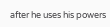after he uses his powers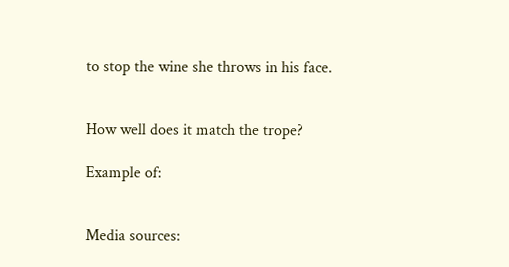to stop the wine she throws in his face.


How well does it match the trope?

Example of:


Media sources: